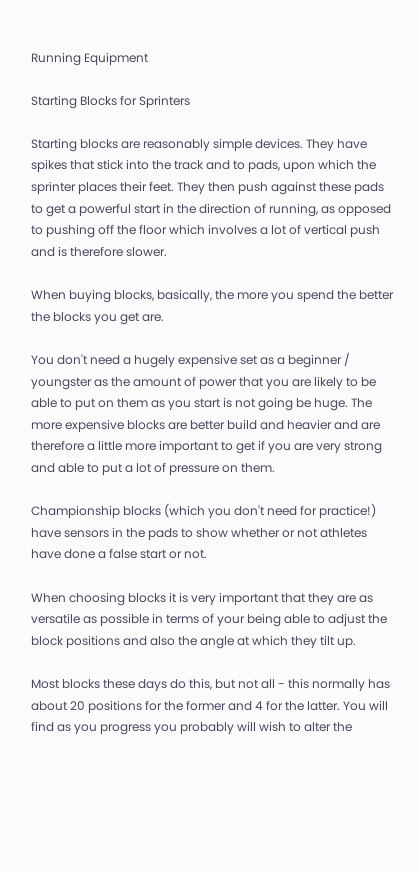Running Equipment

Starting Blocks for Sprinters

Starting blocks are reasonably simple devices. They have spikes that stick into the track and to pads, upon which the sprinter places their feet. They then push against these pads to get a powerful start in the direction of running, as opposed to pushing off the floor which involves a lot of vertical push and is therefore slower.

When buying blocks, basically, the more you spend the better the blocks you get are.

You don't need a hugely expensive set as a beginner / youngster as the amount of power that you are likely to be able to put on them as you start is not going be huge. The more expensive blocks are better build and heavier and are therefore a little more important to get if you are very strong and able to put a lot of pressure on them.

Championship blocks (which you don't need for practice!) have sensors in the pads to show whether or not athletes have done a false start or not.

When choosing blocks it is very important that they are as versatile as possible in terms of your being able to adjust the block positions and also the angle at which they tilt up.

Most blocks these days do this, but not all - this normally has about 20 positions for the former and 4 for the latter. You will find as you progress you probably will wish to alter the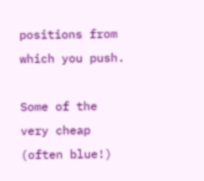positions from which you push.

Some of the very cheap (often blue!)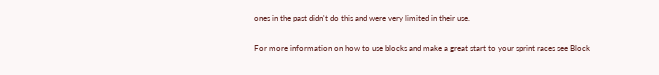ones in the past didn't do this and were very limited in their use.

For more information on how to use blocks and make a great start to your sprint races see Block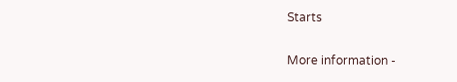Starts

More information -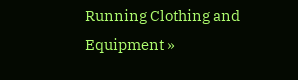Running Clothing and Equipment »